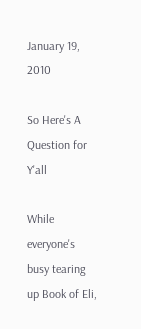January 19, 2010

So Here's A Question for Y'all

While everyone's busy tearing up Book of Eli,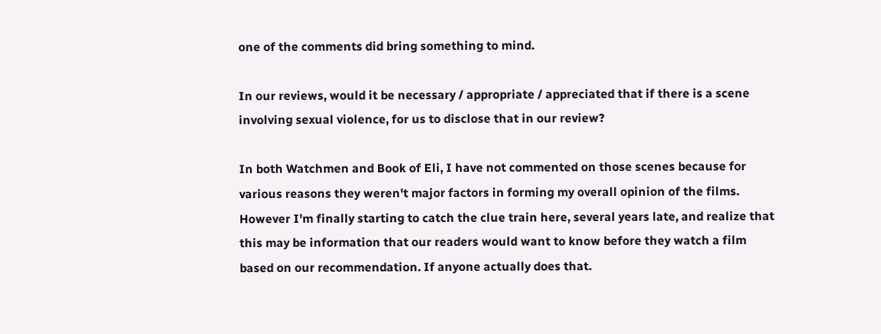one of the comments did bring something to mind.

In our reviews, would it be necessary / appropriate / appreciated that if there is a scene involving sexual violence, for us to disclose that in our review?

In both Watchmen and Book of Eli, I have not commented on those scenes because for various reasons they weren't major factors in forming my overall opinion of the films. However I'm finally starting to catch the clue train here, several years late, and realize that this may be information that our readers would want to know before they watch a film based on our recommendation. If anyone actually does that.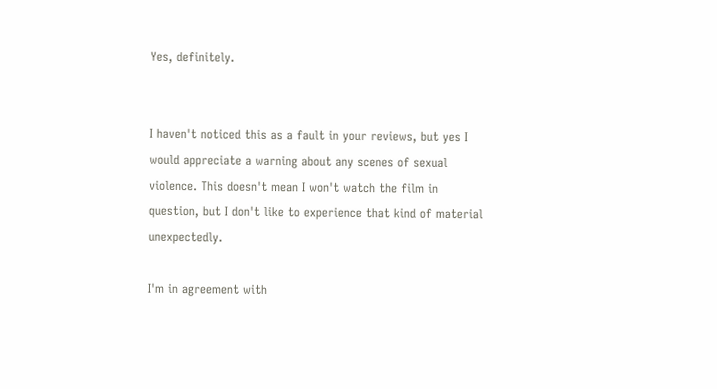Yes, definitely.


I haven't noticed this as a fault in your reviews, but yes I would appreciate a warning about any scenes of sexual violence. This doesn't mean I won't watch the film in question, but I don't like to experience that kind of material unexpectedly.

I'm in agreement with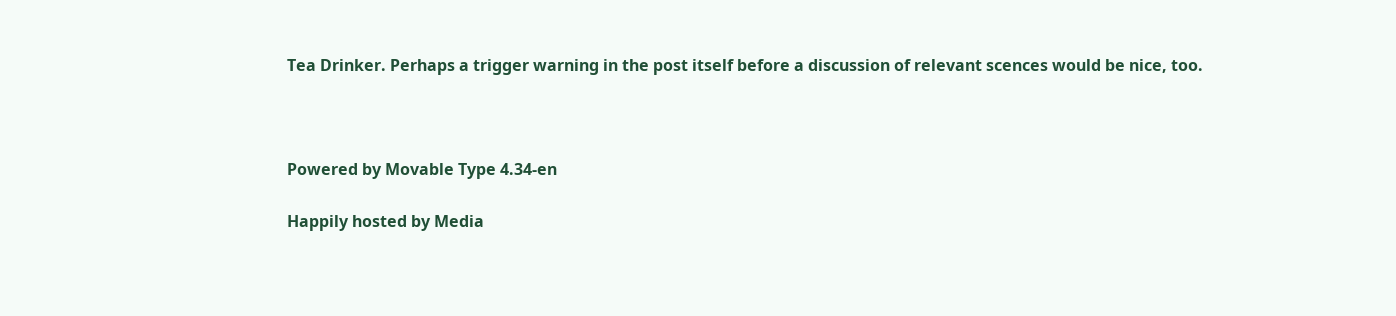Tea Drinker. Perhaps a trigger warning in the post itself before a discussion of relevant scences would be nice, too.



Powered by Movable Type 4.34-en

Happily hosted by Media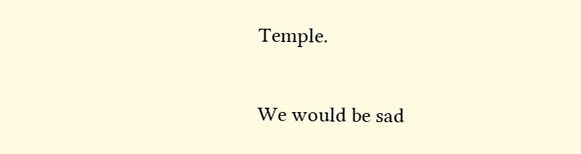Temple.

We would be sad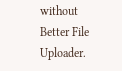without Better File Uploader.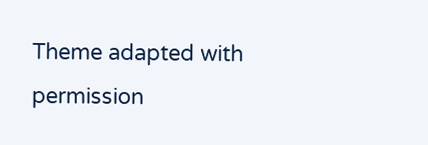Theme adapted with permission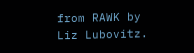from RAWK by Liz Lubovitz.